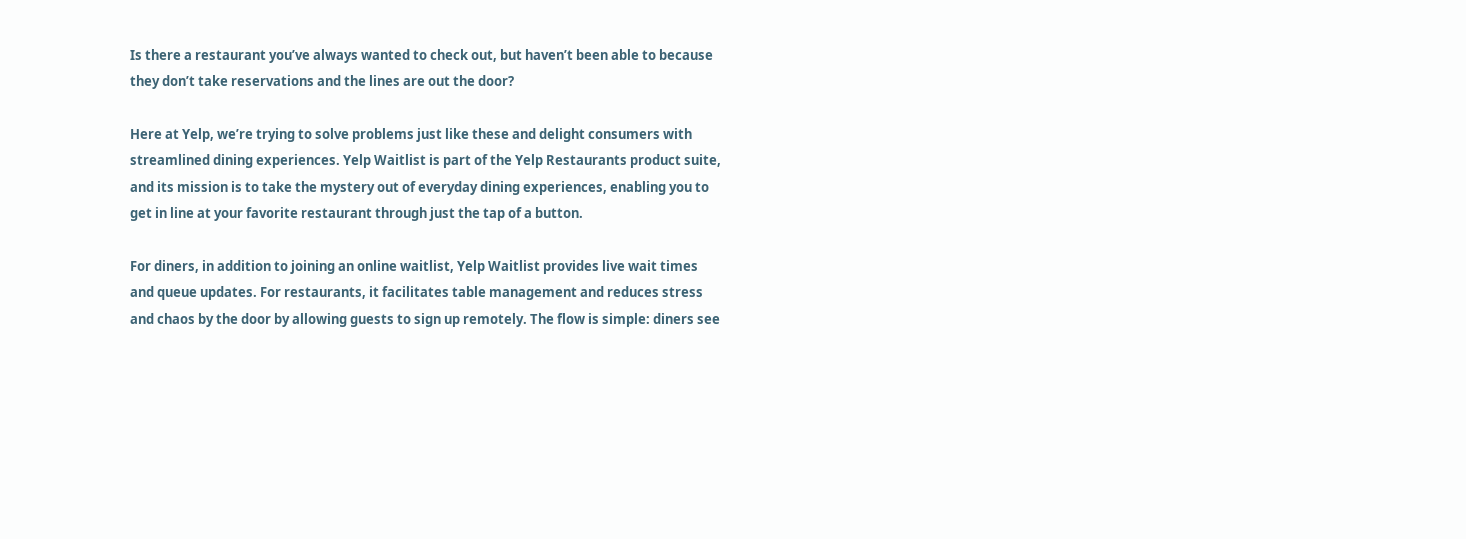Is there a restaurant you’ve always wanted to check out, but haven’t been able to because they don’t take reservations and the lines are out the door?

Here at Yelp, we’re trying to solve problems just like these and delight consumers with streamlined dining experiences. Yelp Waitlist is part of the Yelp Restaurants product suite, and its mission is to take the mystery out of everyday dining experiences, enabling you to get in line at your favorite restaurant through just the tap of a button.

For diners, in addition to joining an online waitlist, Yelp Waitlist provides live wait times and queue updates. For restaurants, it facilitates table management and reduces stress and chaos by the door by allowing guests to sign up remotely. The flow is simple: diners see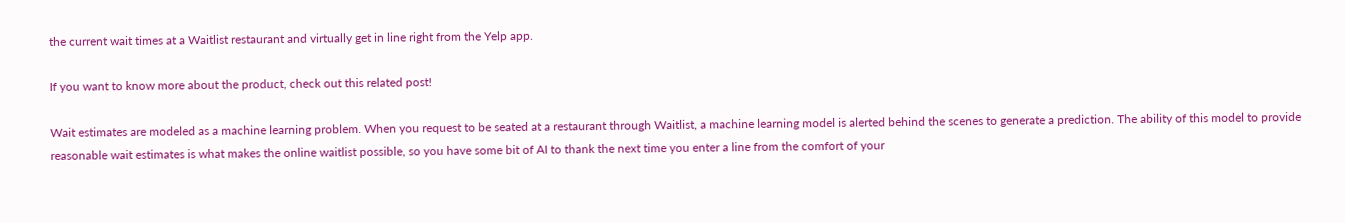the current wait times at a Waitlist restaurant and virtually get in line right from the Yelp app.

If you want to know more about the product, check out this related post!

Wait estimates are modeled as a machine learning problem. When you request to be seated at a restaurant through Waitlist, a machine learning model is alerted behind the scenes to generate a prediction. The ability of this model to provide reasonable wait estimates is what makes the online waitlist possible, so you have some bit of AI to thank the next time you enter a line from the comfort of your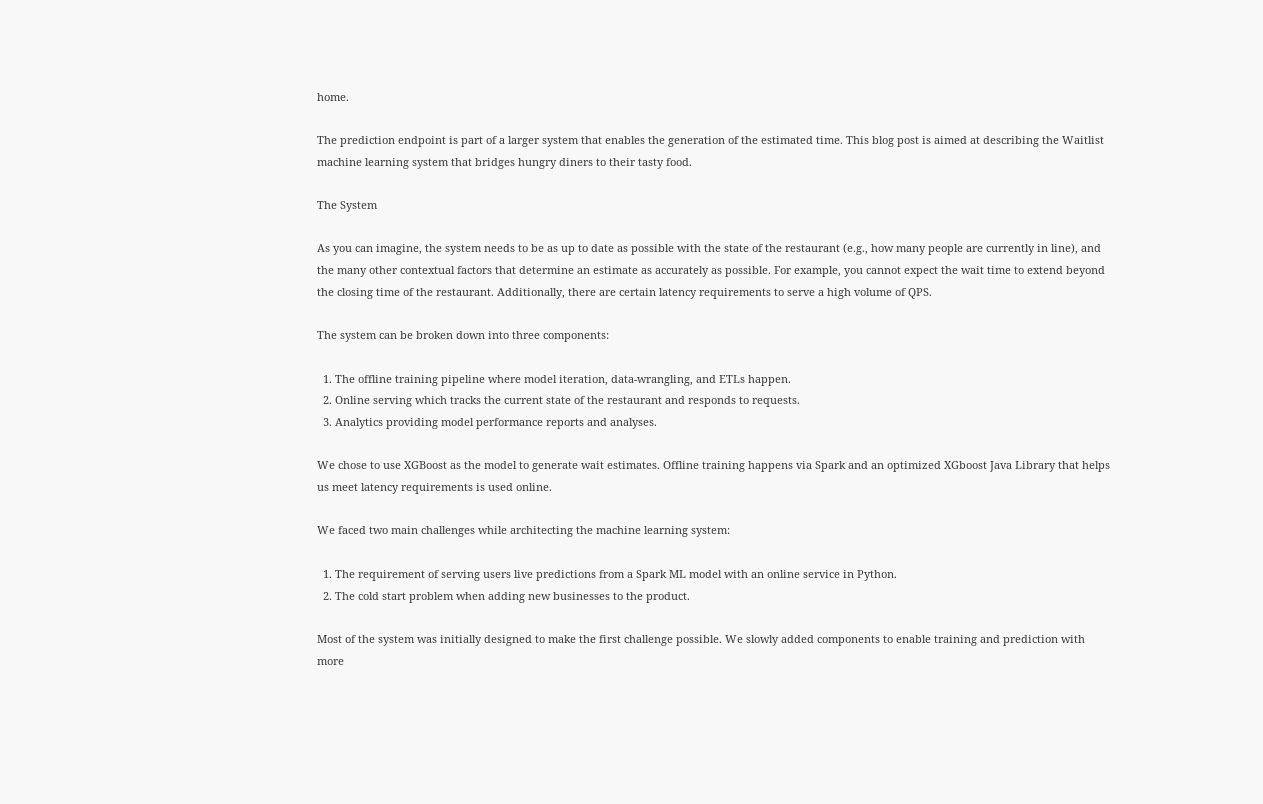home.

The prediction endpoint is part of a larger system that enables the generation of the estimated time. This blog post is aimed at describing the Waitlist machine learning system that bridges hungry diners to their tasty food.

The System

As you can imagine, the system needs to be as up to date as possible with the state of the restaurant (e.g., how many people are currently in line), and the many other contextual factors that determine an estimate as accurately as possible. For example, you cannot expect the wait time to extend beyond the closing time of the restaurant. Additionally, there are certain latency requirements to serve a high volume of QPS.

The system can be broken down into three components:

  1. The offline training pipeline where model iteration, data-wrangling, and ETLs happen.
  2. Online serving which tracks the current state of the restaurant and responds to requests.
  3. Analytics providing model performance reports and analyses.

We chose to use XGBoost as the model to generate wait estimates. Offline training happens via Spark and an optimized XGboost Java Library that helps us meet latency requirements is used online.

We faced two main challenges while architecting the machine learning system:

  1. The requirement of serving users live predictions from a Spark ML model with an online service in Python.
  2. The cold start problem when adding new businesses to the product.

Most of the system was initially designed to make the first challenge possible. We slowly added components to enable training and prediction with more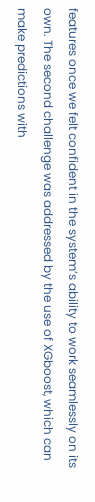features once we felt confident in the system’s ability to work seamlessly on its own. The second challenge was addressed by the use of XGboost, which can make predictions with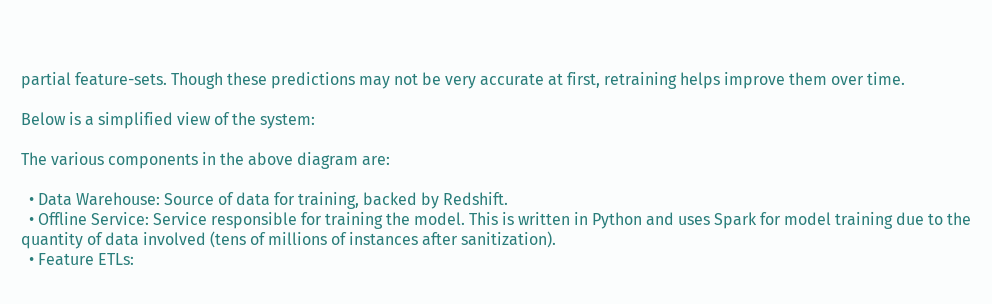partial feature-sets. Though these predictions may not be very accurate at first, retraining helps improve them over time.

Below is a simplified view of the system:

The various components in the above diagram are:

  • Data Warehouse: Source of data for training, backed by Redshift.
  • Offline Service: Service responsible for training the model. This is written in Python and uses Spark for model training due to the quantity of data involved (tens of millions of instances after sanitization).
  • Feature ETLs: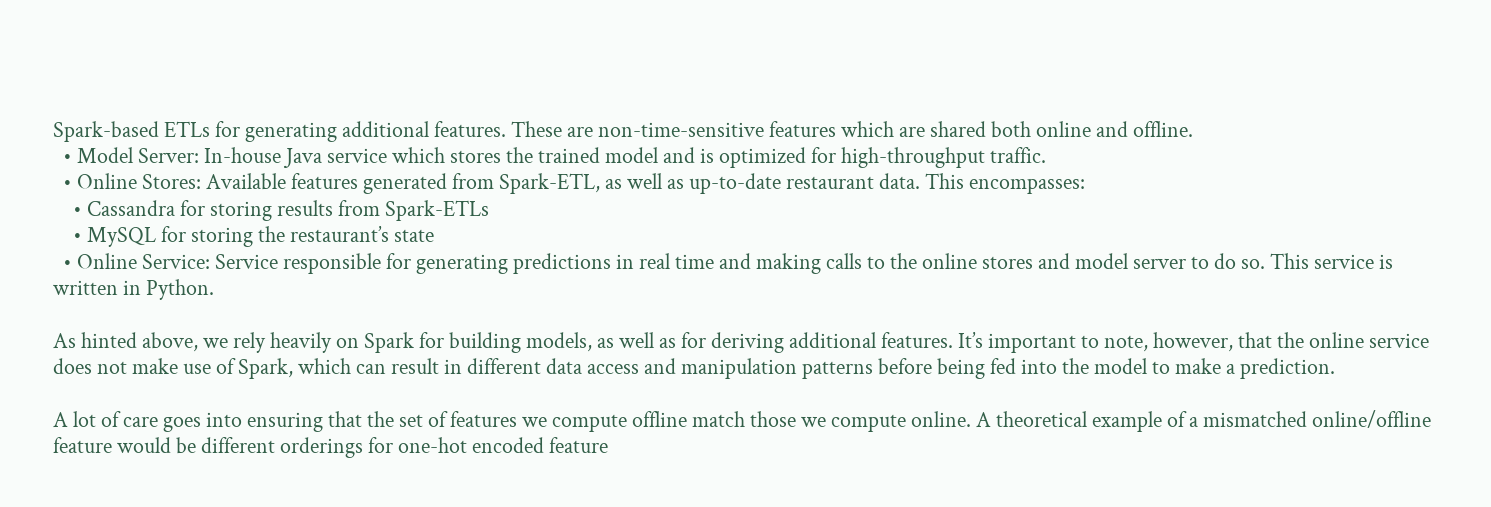Spark-based ETLs for generating additional features. These are non-time-sensitive features which are shared both online and offline.
  • Model Server: In-house Java service which stores the trained model and is optimized for high-throughput traffic.
  • Online Stores: Available features generated from Spark-ETL, as well as up-to-date restaurant data. This encompasses:
    • Cassandra for storing results from Spark-ETLs
    • MySQL for storing the restaurant’s state
  • Online Service: Service responsible for generating predictions in real time and making calls to the online stores and model server to do so. This service is written in Python.

As hinted above, we rely heavily on Spark for building models, as well as for deriving additional features. It’s important to note, however, that the online service does not make use of Spark, which can result in different data access and manipulation patterns before being fed into the model to make a prediction.

A lot of care goes into ensuring that the set of features we compute offline match those we compute online. A theoretical example of a mismatched online/offline feature would be different orderings for one-hot encoded feature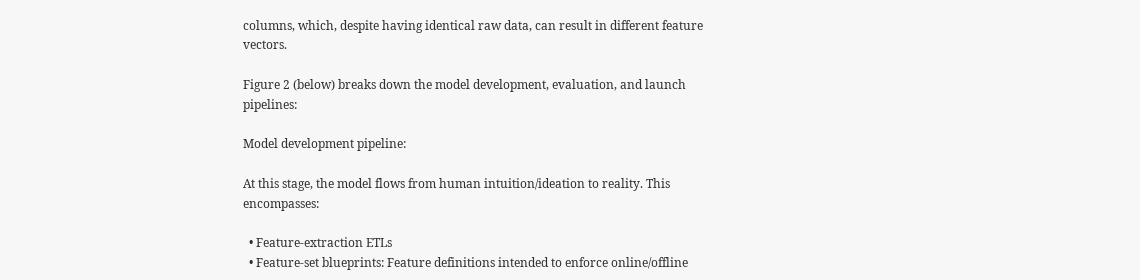columns, which, despite having identical raw data, can result in different feature vectors.

Figure 2 (below) breaks down the model development, evaluation, and launch pipelines:

Model development pipeline:

At this stage, the model flows from human intuition/ideation to reality. This encompasses:

  • Feature-extraction ETLs
  • Feature-set blueprints: Feature definitions intended to enforce online/offline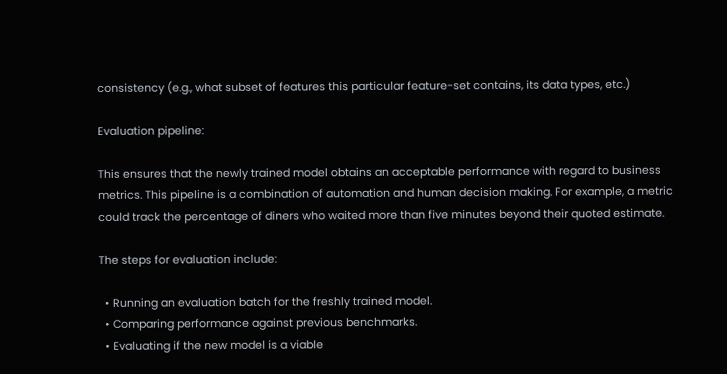consistency (e.g., what subset of features this particular feature-set contains, its data types, etc.)

Evaluation pipeline:

This ensures that the newly trained model obtains an acceptable performance with regard to business metrics. This pipeline is a combination of automation and human decision making. For example, a metric could track the percentage of diners who waited more than five minutes beyond their quoted estimate.

The steps for evaluation include:

  • Running an evaluation batch for the freshly trained model.
  • Comparing performance against previous benchmarks.
  • Evaluating if the new model is a viable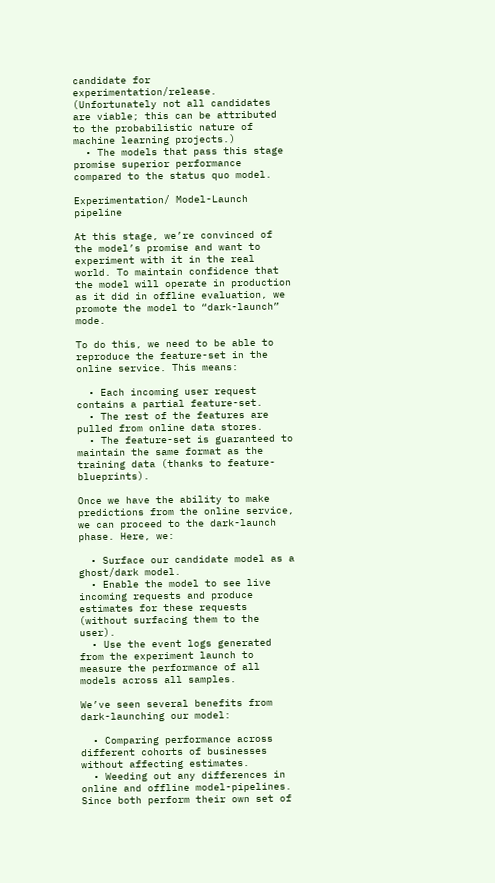candidate for experimentation/release. (Unfortunately not all candidates are viable; this can be attributed to the probabilistic nature of machine learning projects.)
  • The models that pass this stage promise superior performance compared to the status quo model.

Experimentation/ Model-Launch pipeline

At this stage, we’re convinced of the model’s promise and want to experiment with it in the real world. To maintain confidence that the model will operate in production as it did in offline evaluation, we promote the model to “dark-launch” mode.

To do this, we need to be able to reproduce the feature-set in the online service. This means:

  • Each incoming user request contains a partial feature-set.
  • The rest of the features are pulled from online data stores.
  • The feature-set is guaranteed to maintain the same format as the training data (thanks to feature-blueprints).

Once we have the ability to make predictions from the online service, we can proceed to the dark-launch phase. Here, we:

  • Surface our candidate model as a ghost/dark model.
  • Enable the model to see live incoming requests and produce estimates for these requests (without surfacing them to the user).
  • Use the event logs generated from the experiment launch to measure the performance of all models across all samples.

We’ve seen several benefits from dark-launching our model:

  • Comparing performance across different cohorts of businesses without affecting estimates.
  • Weeding out any differences in online and offline model-pipelines. Since both perform their own set of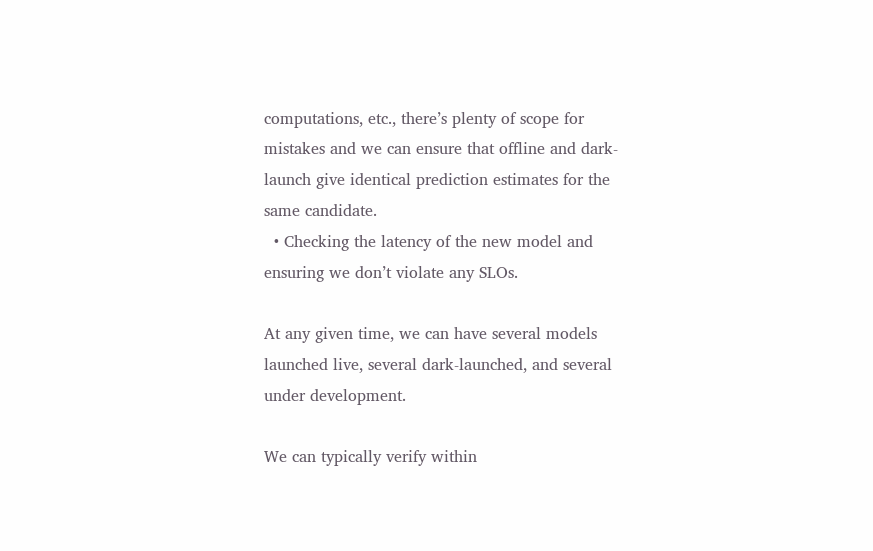computations, etc., there’s plenty of scope for mistakes and we can ensure that offline and dark-launch give identical prediction estimates for the same candidate.
  • Checking the latency of the new model and ensuring we don’t violate any SLOs.

At any given time, we can have several models launched live, several dark-launched, and several under development.

We can typically verify within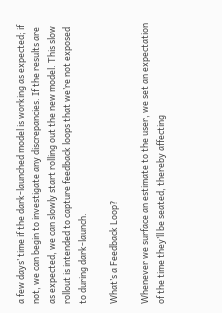a few days’ time if the dark-launched model is working as expected; if not, we can begin to investigate any discrepancies. If the results are as expected, we can slowly start rolling out the new model. This slow rollout is intended to capture feedback loops that we’re not exposed to during dark-launch.

What’s a Feedback Loop?

Whenever we surface an estimate to the user, we set an expectation of the time they’ll be seated, thereby affecting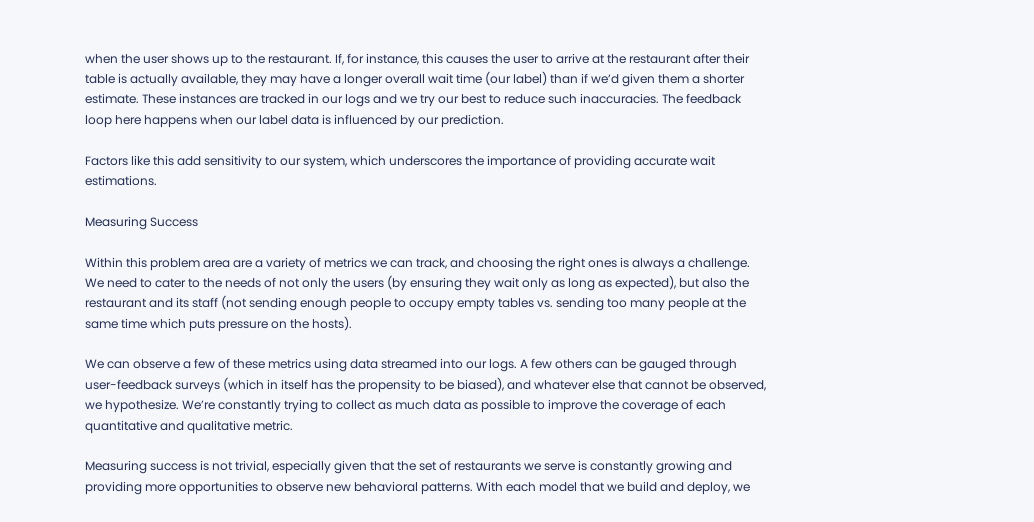when the user shows up to the restaurant. If, for instance, this causes the user to arrive at the restaurant after their table is actually available, they may have a longer overall wait time (our label) than if we’d given them a shorter estimate. These instances are tracked in our logs and we try our best to reduce such inaccuracies. The feedback loop here happens when our label data is influenced by our prediction.

Factors like this add sensitivity to our system, which underscores the importance of providing accurate wait estimations.

Measuring Success

Within this problem area are a variety of metrics we can track, and choosing the right ones is always a challenge. We need to cater to the needs of not only the users (by ensuring they wait only as long as expected), but also the restaurant and its staff (not sending enough people to occupy empty tables vs. sending too many people at the same time which puts pressure on the hosts).

We can observe a few of these metrics using data streamed into our logs. A few others can be gauged through user-feedback surveys (which in itself has the propensity to be biased), and whatever else that cannot be observed, we hypothesize. We’re constantly trying to collect as much data as possible to improve the coverage of each quantitative and qualitative metric.

Measuring success is not trivial, especially given that the set of restaurants we serve is constantly growing and providing more opportunities to observe new behavioral patterns. With each model that we build and deploy, we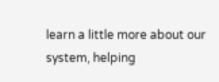learn a little more about our system, helping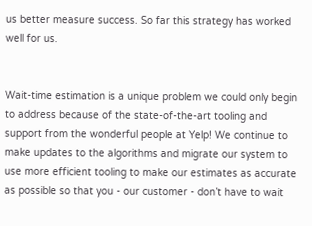us better measure success. So far this strategy has worked well for us.


Wait-time estimation is a unique problem we could only begin to address because of the state-of-the-art tooling and support from the wonderful people at Yelp! We continue to make updates to the algorithms and migrate our system to use more efficient tooling to make our estimates as accurate as possible so that you - our customer - don’t have to wait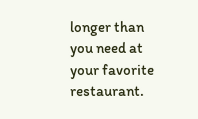longer than you need at your favorite restaurant.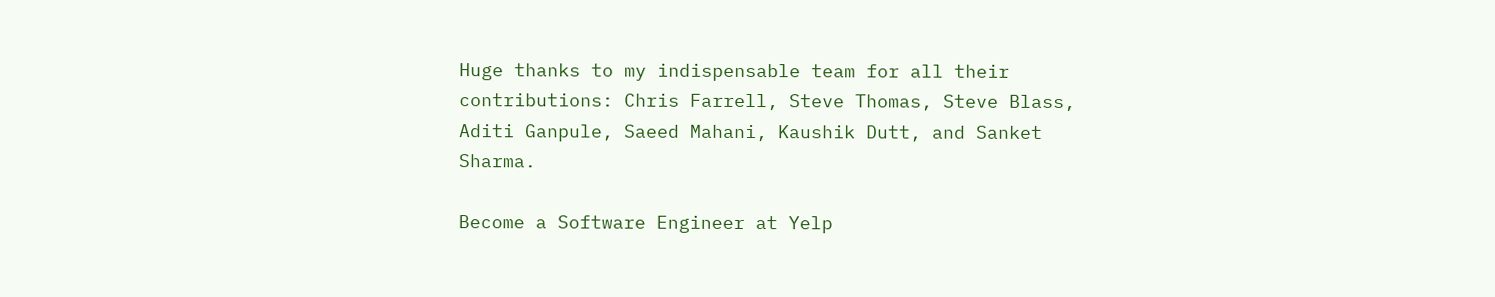Huge thanks to my indispensable team for all their contributions: Chris Farrell, Steve Thomas, Steve Blass, Aditi Ganpule, Saeed Mahani, Kaushik Dutt, and Sanket Sharma.

Become a Software Engineer at Yelp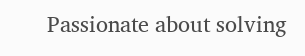Passionate about solving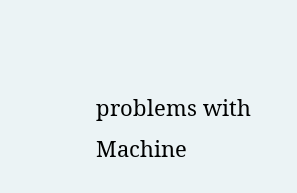problems with Machine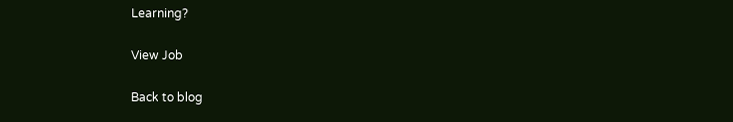Learning?

View Job

Back to blog